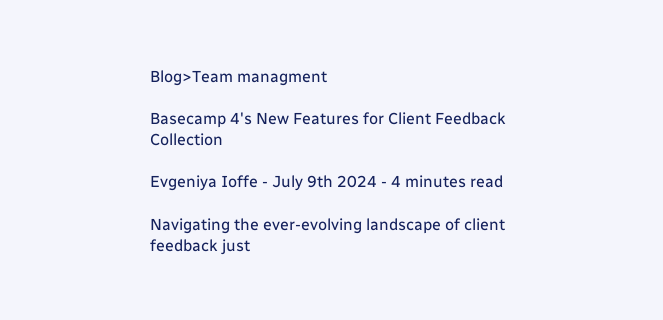Blog>Team managment

Basecamp 4's New Features for Client Feedback Collection

Evgeniya Ioffe - July 9th 2024 - 4 minutes read

Navigating the ever-evolving landscape of client feedback just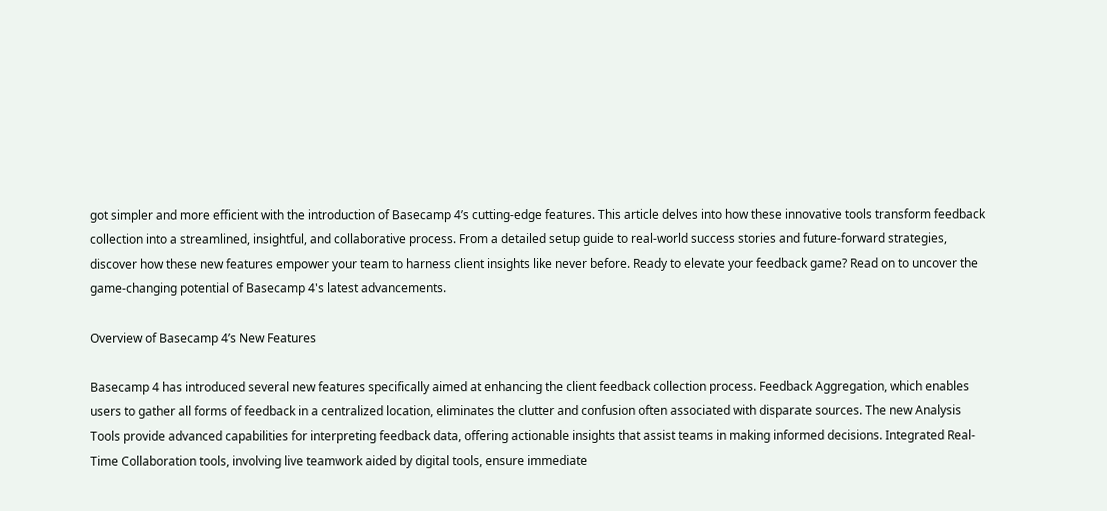got simpler and more efficient with the introduction of Basecamp 4’s cutting-edge features. This article delves into how these innovative tools transform feedback collection into a streamlined, insightful, and collaborative process. From a detailed setup guide to real-world success stories and future-forward strategies, discover how these new features empower your team to harness client insights like never before. Ready to elevate your feedback game? Read on to uncover the game-changing potential of Basecamp 4's latest advancements.

Overview of Basecamp 4’s New Features

Basecamp 4 has introduced several new features specifically aimed at enhancing the client feedback collection process. Feedback Aggregation, which enables users to gather all forms of feedback in a centralized location, eliminates the clutter and confusion often associated with disparate sources. The new Analysis Tools provide advanced capabilities for interpreting feedback data, offering actionable insights that assist teams in making informed decisions. Integrated Real-Time Collaboration tools, involving live teamwork aided by digital tools, ensure immediate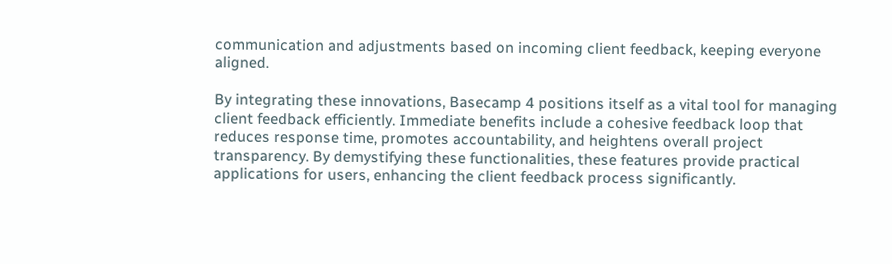communication and adjustments based on incoming client feedback, keeping everyone aligned.

By integrating these innovations, Basecamp 4 positions itself as a vital tool for managing client feedback efficiently. Immediate benefits include a cohesive feedback loop that reduces response time, promotes accountability, and heightens overall project transparency. By demystifying these functionalities, these features provide practical applications for users, enhancing the client feedback process significantly.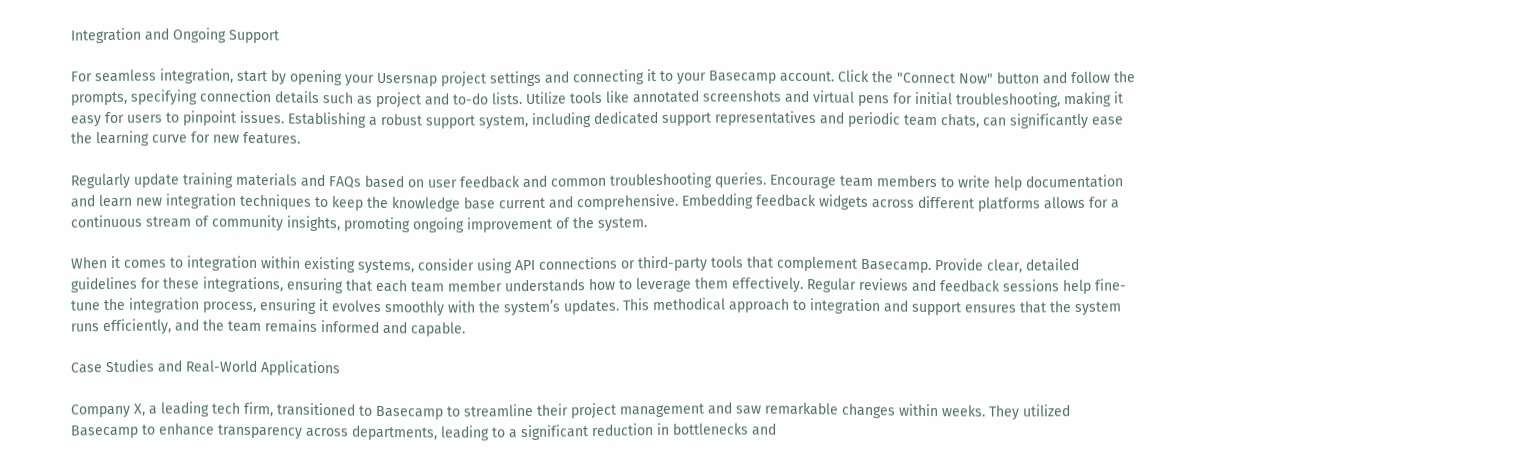Integration and Ongoing Support

For seamless integration, start by opening your Usersnap project settings and connecting it to your Basecamp account. Click the "Connect Now" button and follow the prompts, specifying connection details such as project and to-do lists. Utilize tools like annotated screenshots and virtual pens for initial troubleshooting, making it easy for users to pinpoint issues. Establishing a robust support system, including dedicated support representatives and periodic team chats, can significantly ease the learning curve for new features.

Regularly update training materials and FAQs based on user feedback and common troubleshooting queries. Encourage team members to write help documentation and learn new integration techniques to keep the knowledge base current and comprehensive. Embedding feedback widgets across different platforms allows for a continuous stream of community insights, promoting ongoing improvement of the system.

When it comes to integration within existing systems, consider using API connections or third-party tools that complement Basecamp. Provide clear, detailed guidelines for these integrations, ensuring that each team member understands how to leverage them effectively. Regular reviews and feedback sessions help fine-tune the integration process, ensuring it evolves smoothly with the system’s updates. This methodical approach to integration and support ensures that the system runs efficiently, and the team remains informed and capable.

Case Studies and Real-World Applications

Company X, a leading tech firm, transitioned to Basecamp to streamline their project management and saw remarkable changes within weeks. They utilized Basecamp to enhance transparency across departments, leading to a significant reduction in bottlenecks and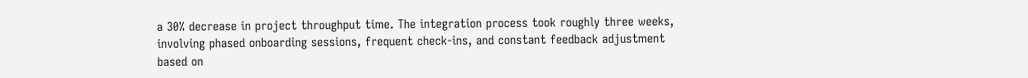a 30% decrease in project throughput time. The integration process took roughly three weeks, involving phased onboarding sessions, frequent check-ins, and constant feedback adjustment based on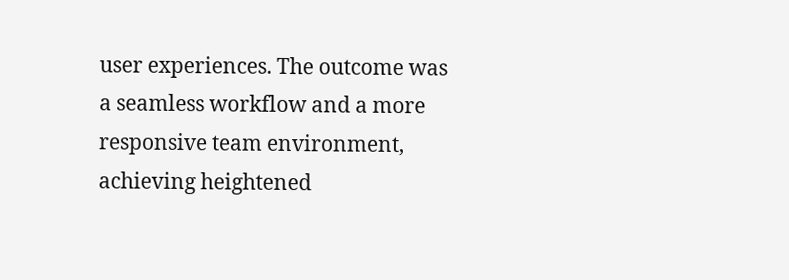user experiences. The outcome was a seamless workflow and a more responsive team environment, achieving heightened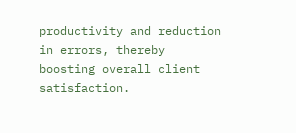productivity and reduction in errors, thereby boosting overall client satisfaction.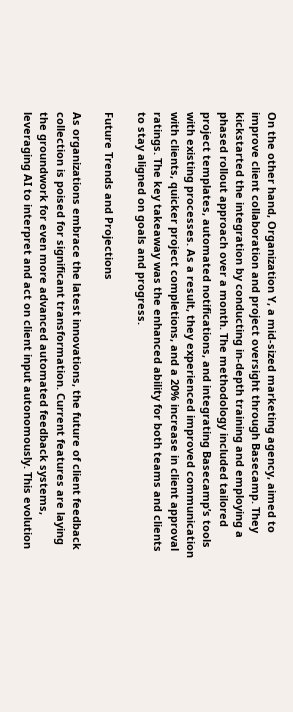On the other hand, Organization Y, a mid-sized marketing agency, aimed to improve client collaboration and project oversight through Basecamp. They kickstarted the integration by conducting in-depth training and employing a phased rollout approach over a month. The methodology included tailored project templates, automated notifications, and integrating Basecamp’s tools with existing processes. As a result, they experienced improved communication with clients, quicker project completions, and a 20% increase in client approval ratings. The key takeaway was the enhanced ability for both teams and clients to stay aligned on goals and progress.

Future Trends and Projections

As organizations embrace the latest innovations, the future of client feedback collection is poised for significant transformation. Current features are laying the groundwork for even more advanced automated feedback systems, leveraging AI to interpret and act on client input autonomously. This evolution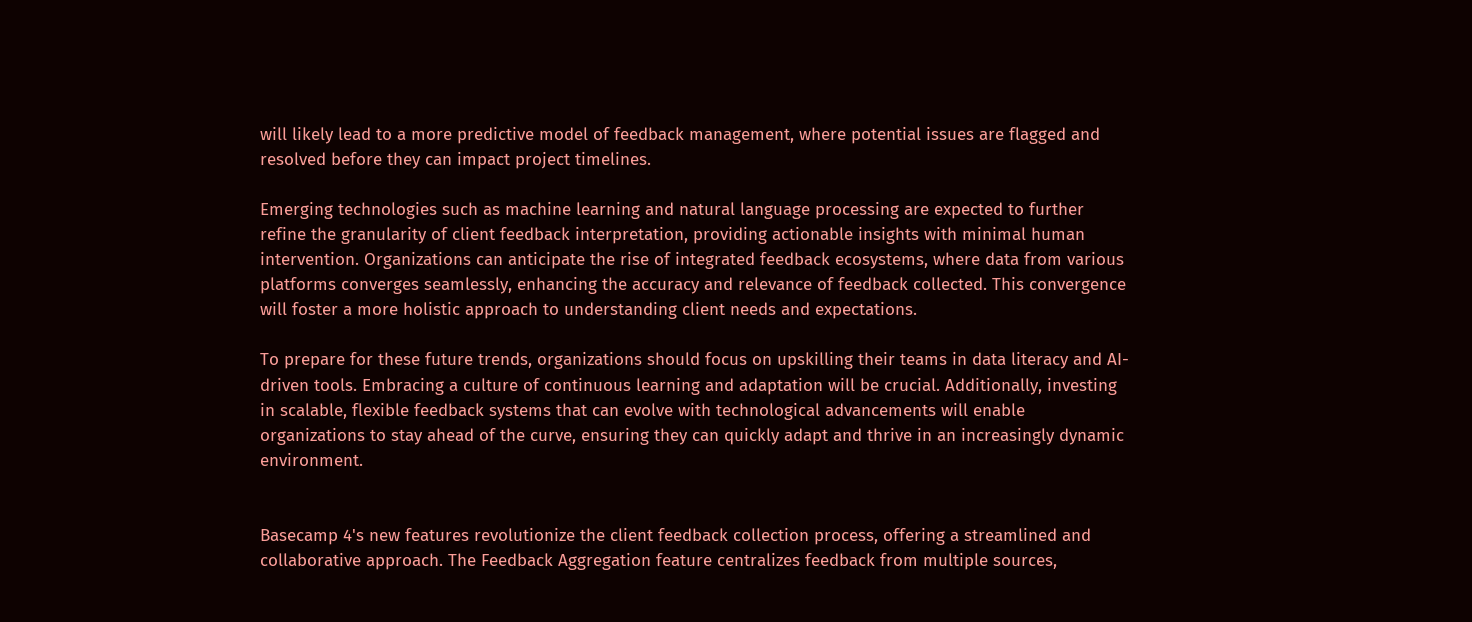will likely lead to a more predictive model of feedback management, where potential issues are flagged and resolved before they can impact project timelines.

Emerging technologies such as machine learning and natural language processing are expected to further refine the granularity of client feedback interpretation, providing actionable insights with minimal human intervention. Organizations can anticipate the rise of integrated feedback ecosystems, where data from various platforms converges seamlessly, enhancing the accuracy and relevance of feedback collected. This convergence will foster a more holistic approach to understanding client needs and expectations.

To prepare for these future trends, organizations should focus on upskilling their teams in data literacy and AI-driven tools. Embracing a culture of continuous learning and adaptation will be crucial. Additionally, investing in scalable, flexible feedback systems that can evolve with technological advancements will enable organizations to stay ahead of the curve, ensuring they can quickly adapt and thrive in an increasingly dynamic environment.


Basecamp 4's new features revolutionize the client feedback collection process, offering a streamlined and collaborative approach. The Feedback Aggregation feature centralizes feedback from multiple sources,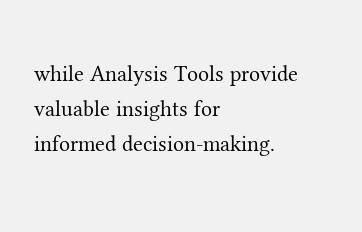while Analysis Tools provide valuable insights for informed decision-making.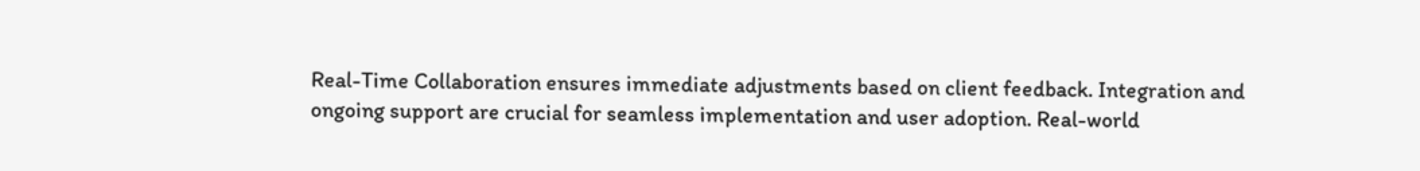Real-Time Collaboration ensures immediate adjustments based on client feedback. Integration and ongoing support are crucial for seamless implementation and user adoption. Real-world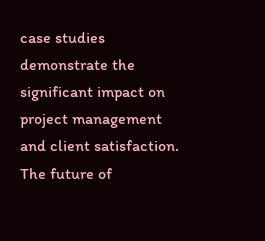case studies demonstrate the significant impact on project management and client satisfaction. The future of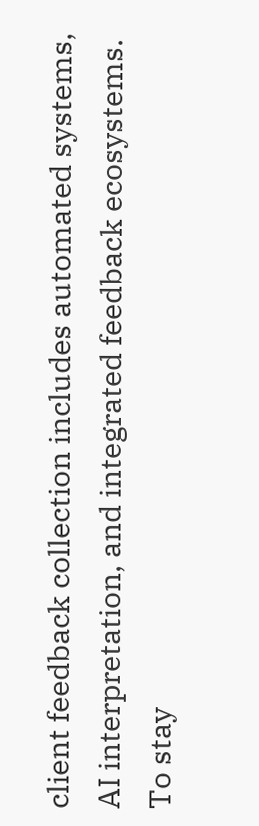client feedback collection includes automated systems, AI interpretation, and integrated feedback ecosystems. To stay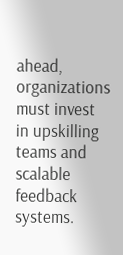ahead, organizations must invest in upskilling teams and scalable feedback systems.